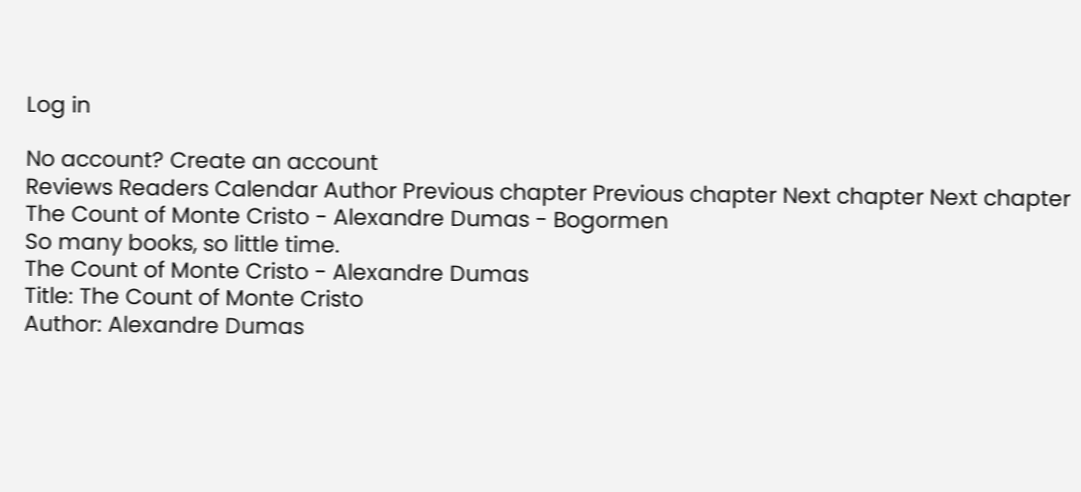Log in

No account? Create an account
Reviews Readers Calendar Author Previous chapter Previous chapter Next chapter Next chapter
The Count of Monte Cristo - Alexandre Dumas - Bogormen
So many books, so little time.
The Count of Monte Cristo - Alexandre Dumas
Title: The Count of Monte Cristo
Author: Alexandre Dumas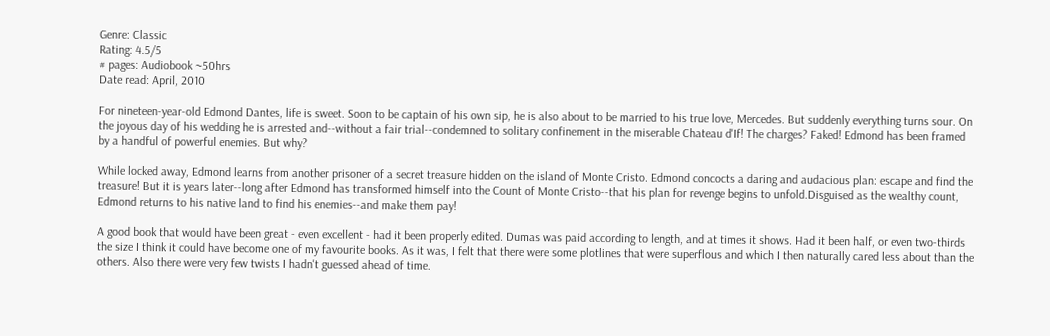Genre: Classic
Rating: 4.5/5
# pages: Audiobook ~50hrs
Date read: April, 2010

For nineteen-year-old Edmond Dantes, life is sweet. Soon to be captain of his own sip, he is also about to be married to his true love, Mercedes. But suddenly everything turns sour. On the joyous day of his wedding he is arrested and--without a fair trial--condemned to solitary confinement in the miserable Chateau d'If! The charges? Faked! Edmond has been framed by a handful of powerful enemies. But why?

While locked away, Edmond learns from another prisoner of a secret treasure hidden on the island of Monte Cristo. Edmond concocts a daring and audacious plan: escape and find the treasure! But it is years later--long after Edmond has transformed himself into the Count of Monte Cristo--that his plan for revenge begins to unfold.Disguised as the wealthy count, Edmond returns to his native land to find his enemies--and make them pay!

A good book that would have been great - even excellent - had it been properly edited. Dumas was paid according to length, and at times it shows. Had it been half, or even two-thirds the size I think it could have become one of my favourite books. As it was, I felt that there were some plotlines that were superflous and which I then naturally cared less about than the others. Also there were very few twists I hadn't guessed ahead of time.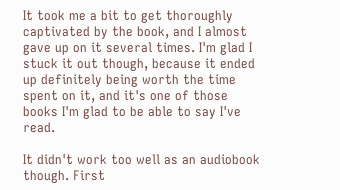It took me a bit to get thoroughly captivated by the book, and I almost gave up on it several times. I'm glad I stuck it out though, because it ended up definitely being worth the time spent on it, and it's one of those books I'm glad to be able to say I've read.

It didn't work too well as an audiobook though. First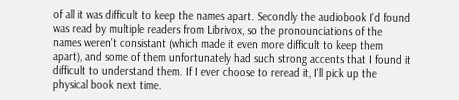of all it was difficult to keep the names apart. Secondly the audiobook I'd found was read by multiple readers from Librivox, so the pronounciations of the names weren't consistant (which made it even more difficult to keep them apart), and some of them unfortunately had such strong accents that I found it difficult to understand them. If I ever choose to reread it, I'll pick up the physical book next time.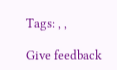Tags: , ,

Give feedback